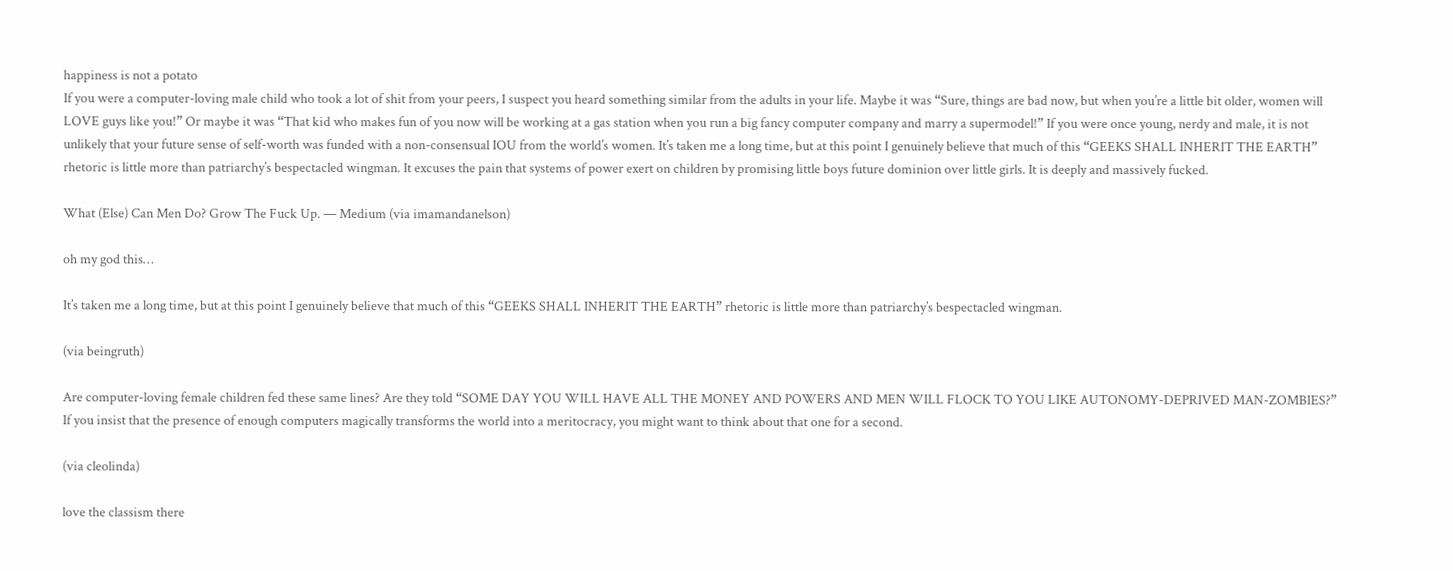happiness is not a potato
If you were a computer-loving male child who took a lot of shit from your peers, I suspect you heard something similar from the adults in your life. Maybe it was “Sure, things are bad now, but when you’re a little bit older, women will LOVE guys like you!” Or maybe it was “That kid who makes fun of you now will be working at a gas station when you run a big fancy computer company and marry a supermodel!” If you were once young, nerdy and male, it is not unlikely that your future sense of self-worth was funded with a non-consensual IOU from the world’s women. It’s taken me a long time, but at this point I genuinely believe that much of this “GEEKS SHALL INHERIT THE EARTH” rhetoric is little more than patriarchy’s bespectacled wingman. It excuses the pain that systems of power exert on children by promising little boys future dominion over little girls. It is deeply and massively fucked.

What (Else) Can Men Do? Grow The Fuck Up. — Medium (via imamandanelson)

oh my god this…

It’s taken me a long time, but at this point I genuinely believe that much of this “GEEKS SHALL INHERIT THE EARTH” rhetoric is little more than patriarchy’s bespectacled wingman.

(via beingruth)

Are computer-loving female children fed these same lines? Are they told “SOME DAY YOU WILL HAVE ALL THE MONEY AND POWERS AND MEN WILL FLOCK TO YOU LIKE AUTONOMY-DEPRIVED MAN-ZOMBIES?” If you insist that the presence of enough computers magically transforms the world into a meritocracy, you might want to think about that one for a second.

(via cleolinda)

love the classism there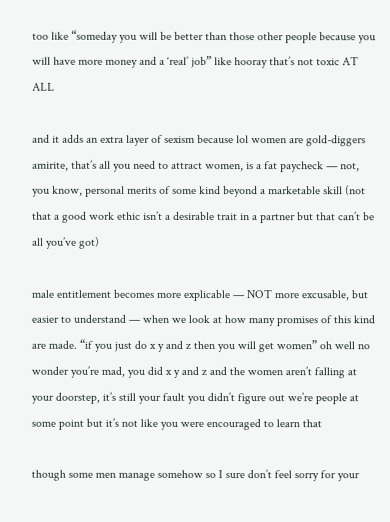too like “someday you will be better than those other people because you will have more money and a ‘real’ job” like hooray that’s not toxic AT ALL

and it adds an extra layer of sexism because lol women are gold-diggers amirite, that’s all you need to attract women, is a fat paycheck — not, you know, personal merits of some kind beyond a marketable skill (not that a good work ethic isn’t a desirable trait in a partner but that can’t be all you’ve got)

male entitlement becomes more explicable — NOT more excusable, but easier to understand — when we look at how many promises of this kind are made. “if you just do x y and z then you will get women” oh well no wonder you’re mad, you did x y and z and the women aren’t falling at your doorstep, it’s still your fault you didn’t figure out we’re people at some point but it’s not like you were encouraged to learn that

though some men manage somehow so I sure don’t feel sorry for your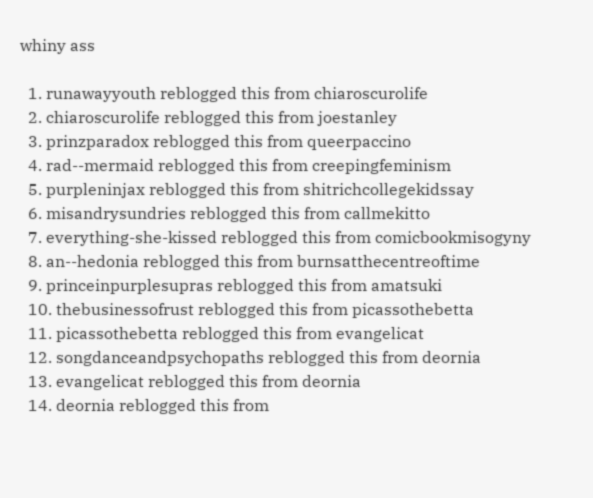whiny ass

  1. runawayyouth reblogged this from chiaroscurolife
  2. chiaroscurolife reblogged this from joestanley
  3. prinzparadox reblogged this from queerpaccino
  4. rad--mermaid reblogged this from creepingfeminism
  5. purpleninjax reblogged this from shitrichcollegekidssay
  6. misandrysundries reblogged this from callmekitto
  7. everything-she-kissed reblogged this from comicbookmisogyny
  8. an--hedonia reblogged this from burnsatthecentreoftime
  9. princeinpurplesupras reblogged this from amatsuki
  10. thebusinessofrust reblogged this from picassothebetta
  11. picassothebetta reblogged this from evangelicat
  12. songdanceandpsychopaths reblogged this from deornia
  13. evangelicat reblogged this from deornia
  14. deornia reblogged this from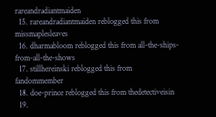rareandradiantmaiden
  15. rareandradiantmaiden reblogged this from missmaplesleaves
  16. dharmabloom reblogged this from all-the-ships-from-all-the-shows
  17. stillhereinski reblogged this from fandommember
  18. doe-prince reblogged this from thedetectiveisin
  19.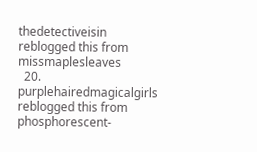thedetectiveisin reblogged this from missmaplesleaves
  20. purplehairedmagicalgirls reblogged this from phosphorescent-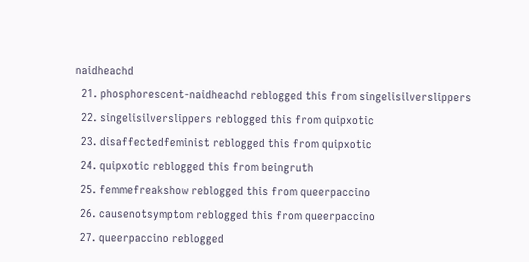naidheachd
  21. phosphorescent-naidheachd reblogged this from singelisilverslippers
  22. singelisilverslippers reblogged this from quipxotic
  23. disaffectedfeminist reblogged this from quipxotic
  24. quipxotic reblogged this from beingruth
  25. femmefreakshow reblogged this from queerpaccino
  26. causenotsymptom reblogged this from queerpaccino
  27. queerpaccino reblogged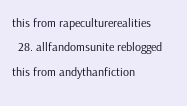this from rapeculturerealities
  28. allfandomsunite reblogged this from andythanfiction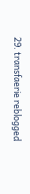29. transfaerie reblogged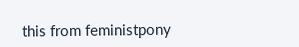this from feministpony